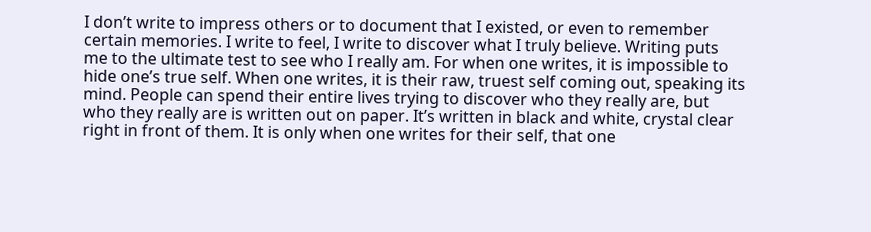I don’t write to impress others or to document that I existed, or even to remember certain memories. I write to feel, I write to discover what I truly believe. Writing puts me to the ultimate test to see who I really am. For when one writes, it is impossible to hide one’s true self. When one writes, it is their raw, truest self coming out, speaking its mind. People can spend their entire lives trying to discover who they really are, but who they really are is written out on paper. It’s written in black and white, crystal clear right in front of them. It is only when one writes for their self, that one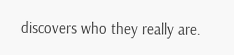discovers who they really are.